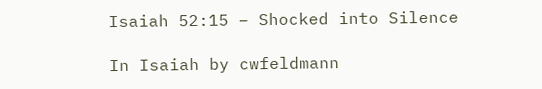Isaiah 52:15 – Shocked into Silence

In Isaiah by cwfeldmann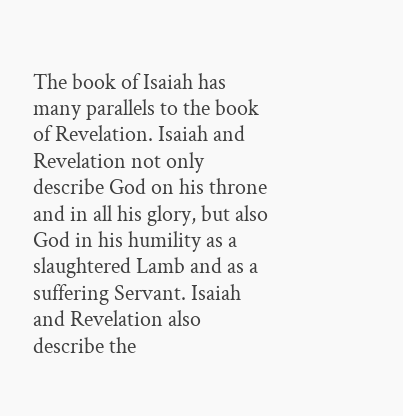The book of Isaiah has many parallels to the book of Revelation. Isaiah and Revelation not only describe God on his throne and in all his glory, but also God in his humility as a slaughtered Lamb and as a suffering Servant. Isaiah and Revelation also describe the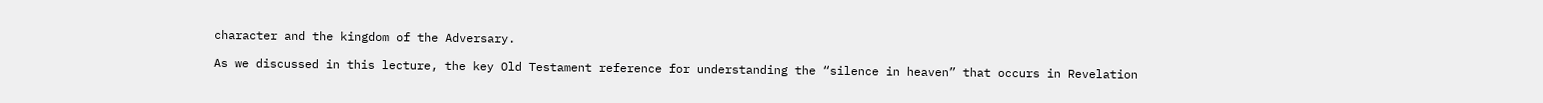character and the kingdom of the Adversary.

As we discussed in this lecture, the key Old Testament reference for understanding the “silence in heaven” that occurs in Revelation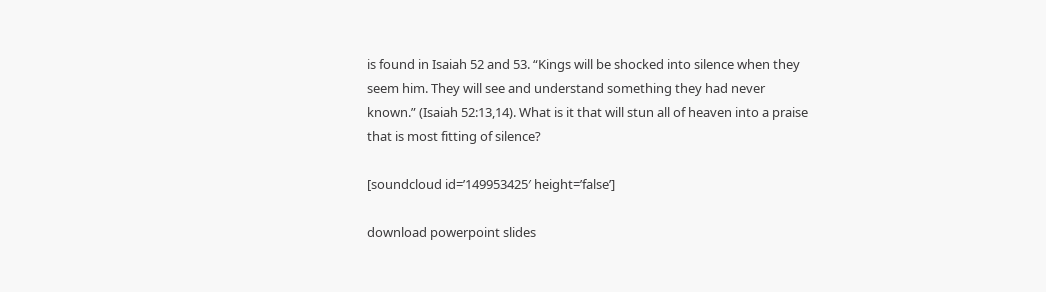is found in Isaiah 52 and 53. “Kings will be shocked into silence when they seem him. They will see and understand something they had never known.” (Isaiah 52:13,14). What is it that will stun all of heaven into a praise that is most fitting of silence?

[soundcloud id=’149953425′ height=’false’]

download powerpoint slides